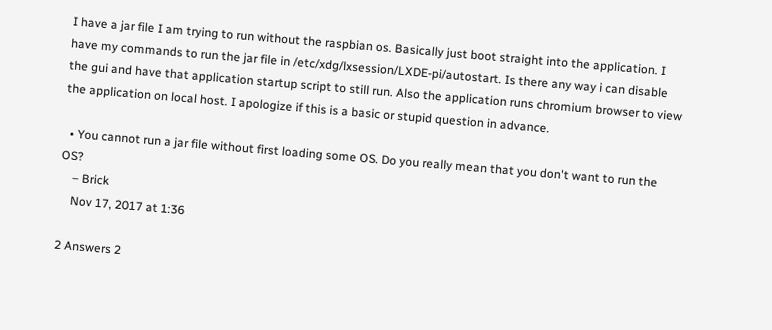I have a jar file I am trying to run without the raspbian os. Basically just boot straight into the application. I have my commands to run the jar file in /etc/xdg/lxsession/LXDE-pi/autostart. Is there any way i can disable the gui and have that application startup script to still run. Also the application runs chromium browser to view the application on local host. I apologize if this is a basic or stupid question in advance.

  • You cannot run a jar file without first loading some OS. Do you really mean that you don't want to run the OS?
    – Brick
    Nov 17, 2017 at 1:36

2 Answers 2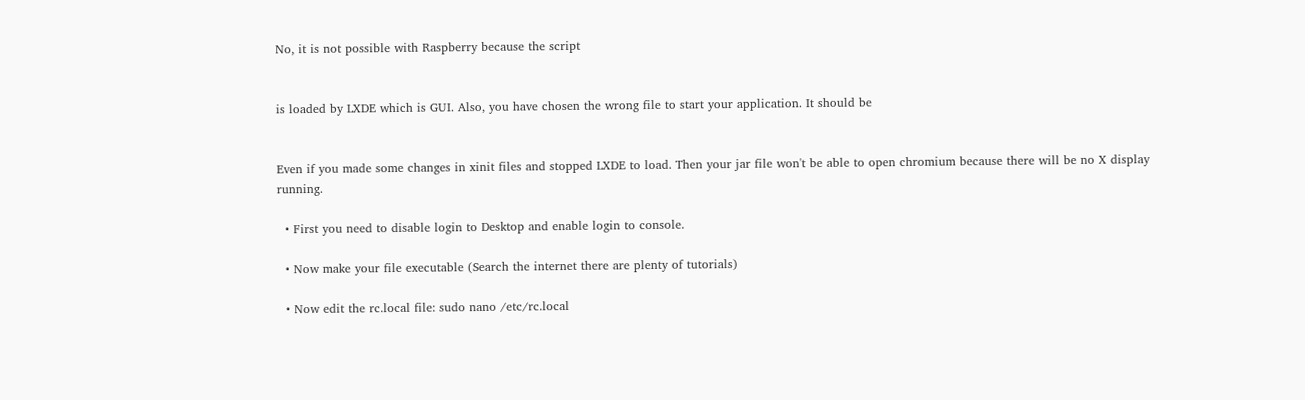No, it is not possible with Raspberry because the script


is loaded by LXDE which is GUI. Also, you have chosen the wrong file to start your application. It should be


Even if you made some changes in xinit files and stopped LXDE to load. Then your jar file won't be able to open chromium because there will be no X display running.

  • First you need to disable login to Desktop and enable login to console.

  • Now make your file executable (Search the internet there are plenty of tutorials)

  • Now edit the rc.local file: sudo nano /etc/rc.local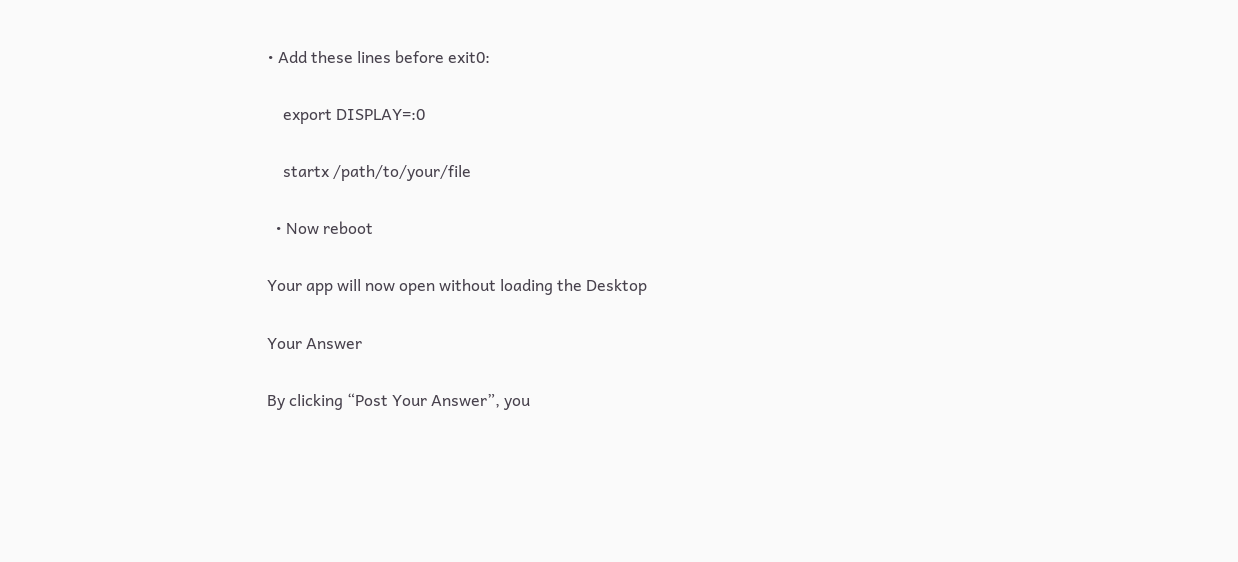• Add these lines before exit0:

    export DISPLAY=:0

    startx /path/to/your/file

  • Now reboot

Your app will now open without loading the Desktop

Your Answer

By clicking “Post Your Answer”, you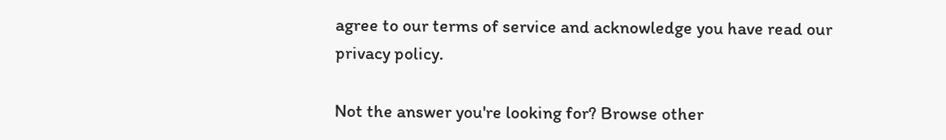agree to our terms of service and acknowledge you have read our privacy policy.

Not the answer you're looking for? Browse other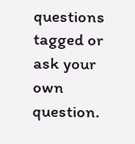questions tagged or ask your own question.